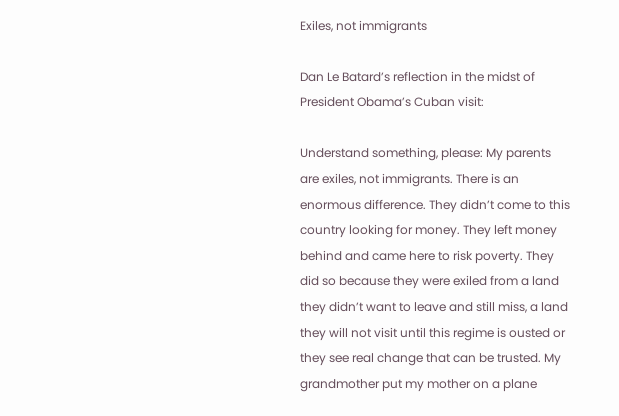Exiles, not immigrants

Dan Le Batard’s reflection in the midst of President Obama’s Cuban visit:

Understand something, please: My parents are exiles, not immigrants. There is an enormous difference. They didn’t come to this country looking for money. They left money behind and came here to risk poverty. They did so because they were exiled from a land they didn’t want to leave and still miss, a land they will not visit until this regime is ousted or they see real change that can be trusted. My grandmother put my mother on a plane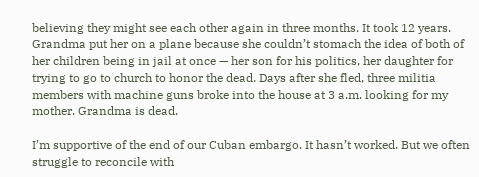believing they might see each other again in three months. It took 12 years. Grandma put her on a plane because she couldn’t stomach the idea of both of her children being in jail at once — her son for his politics, her daughter for trying to go to church to honor the dead. Days after she fled, three militia members with machine guns broke into the house at 3 a.m. looking for my mother. Grandma is dead.

I’m supportive of the end of our Cuban embargo. It hasn’t worked. But we often struggle to reconcile with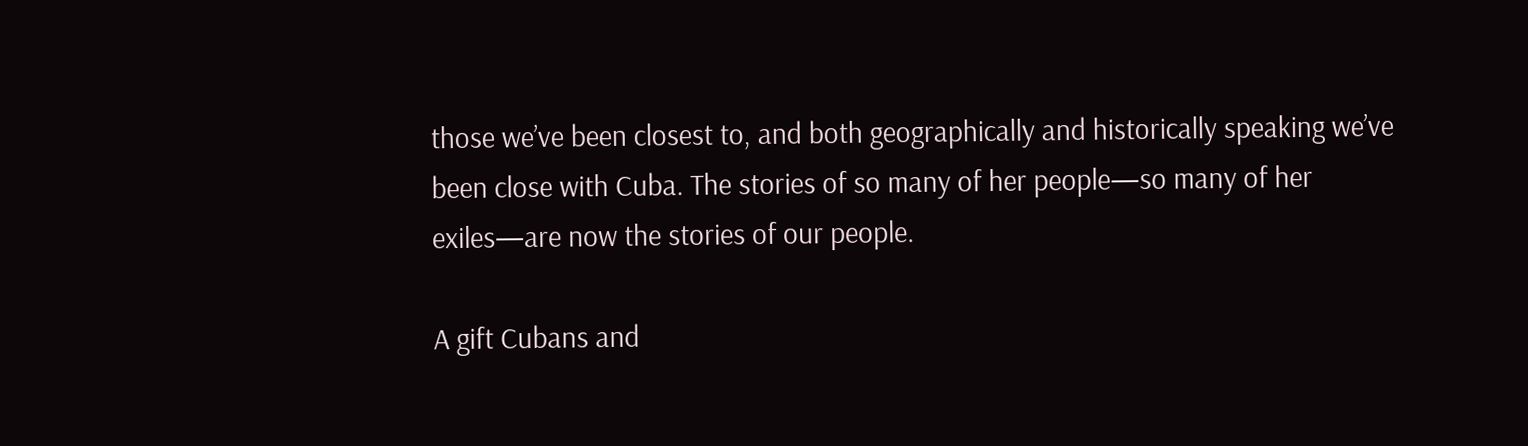those we’ve been closest to, and both geographically and historically speaking we’ve been close with Cuba. The stories of so many of her people—so many of her exiles—are now the stories of our people.

A gift Cubans and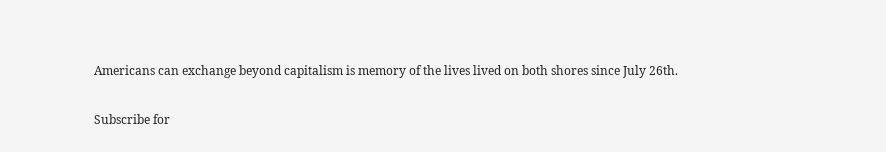Americans can exchange beyond capitalism is memory of the lives lived on both shores since July 26th.

Subscribe for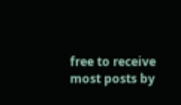free to receive most posts by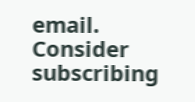email. Consider subscribing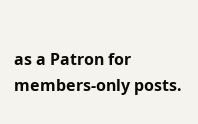as a Patron for members-only posts.